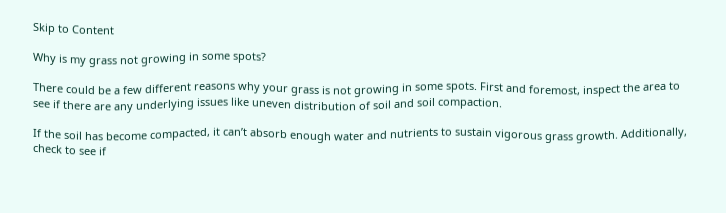Skip to Content

Why is my grass not growing in some spots?

There could be a few different reasons why your grass is not growing in some spots. First and foremost, inspect the area to see if there are any underlying issues like uneven distribution of soil and soil compaction.

If the soil has become compacted, it can’t absorb enough water and nutrients to sustain vigorous grass growth. Additionally, check to see if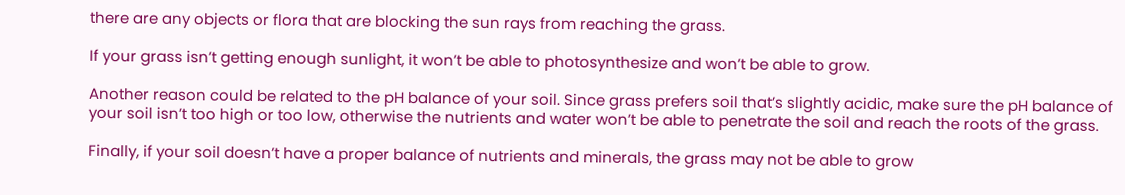there are any objects or flora that are blocking the sun rays from reaching the grass.

If your grass isn’t getting enough sunlight, it won’t be able to photosynthesize and won’t be able to grow.

Another reason could be related to the pH balance of your soil. Since grass prefers soil that’s slightly acidic, make sure the pH balance of your soil isn’t too high or too low, otherwise the nutrients and water won’t be able to penetrate the soil and reach the roots of the grass.

Finally, if your soil doesn’t have a proper balance of nutrients and minerals, the grass may not be able to grow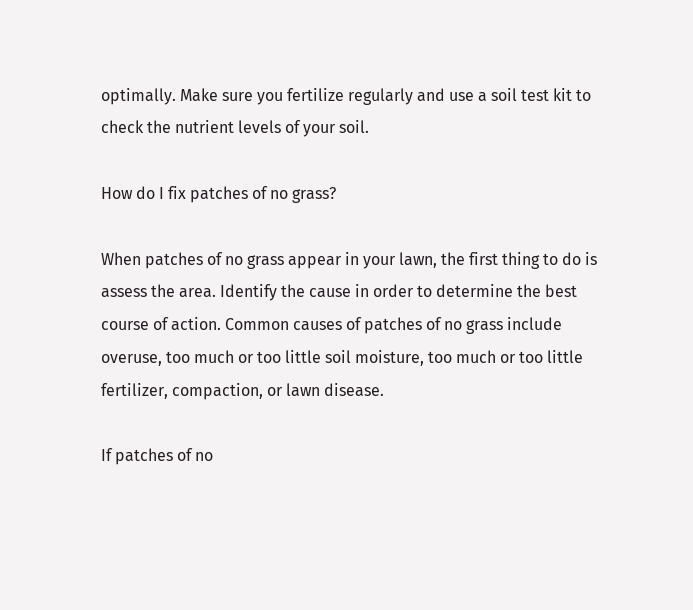optimally. Make sure you fertilize regularly and use a soil test kit to check the nutrient levels of your soil.

How do I fix patches of no grass?

When patches of no grass appear in your lawn, the first thing to do is assess the area. Identify the cause in order to determine the best course of action. Common causes of patches of no grass include overuse, too much or too little soil moisture, too much or too little fertilizer, compaction, or lawn disease.

If patches of no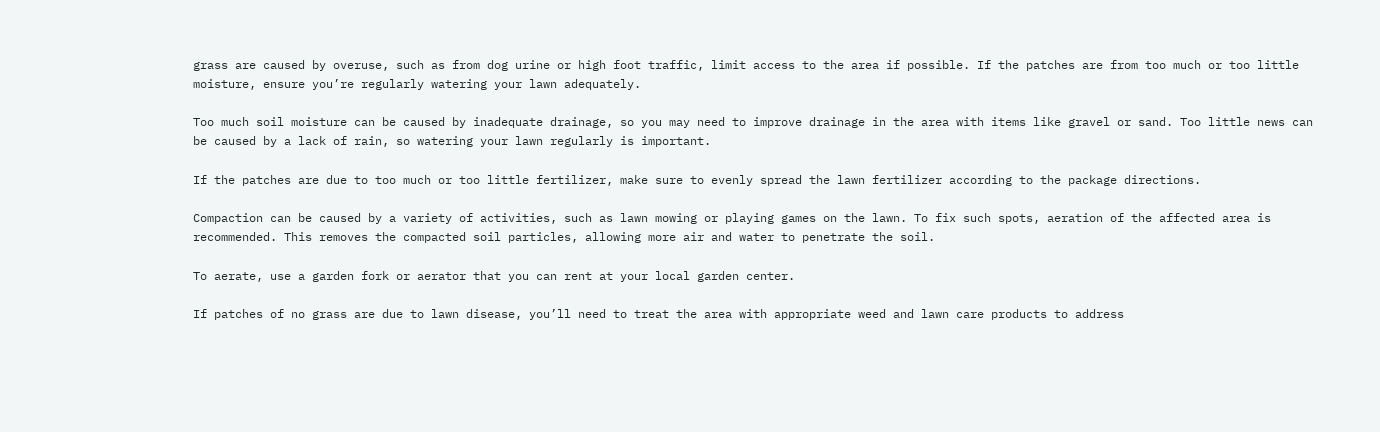grass are caused by overuse, such as from dog urine or high foot traffic, limit access to the area if possible. If the patches are from too much or too little moisture, ensure you’re regularly watering your lawn adequately.

Too much soil moisture can be caused by inadequate drainage, so you may need to improve drainage in the area with items like gravel or sand. Too little news can be caused by a lack of rain, so watering your lawn regularly is important.

If the patches are due to too much or too little fertilizer, make sure to evenly spread the lawn fertilizer according to the package directions.

Compaction can be caused by a variety of activities, such as lawn mowing or playing games on the lawn. To fix such spots, aeration of the affected area is recommended. This removes the compacted soil particles, allowing more air and water to penetrate the soil.

To aerate, use a garden fork or aerator that you can rent at your local garden center.

If patches of no grass are due to lawn disease, you’ll need to treat the area with appropriate weed and lawn care products to address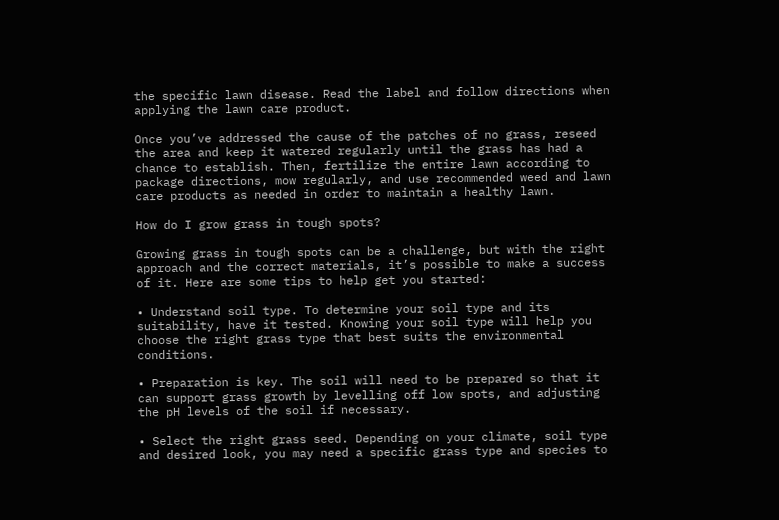the specific lawn disease. Read the label and follow directions when applying the lawn care product.

Once you’ve addressed the cause of the patches of no grass, reseed the area and keep it watered regularly until the grass has had a chance to establish. Then, fertilize the entire lawn according to package directions, mow regularly, and use recommended weed and lawn care products as needed in order to maintain a healthy lawn.

How do I grow grass in tough spots?

Growing grass in tough spots can be a challenge, but with the right approach and the correct materials, it’s possible to make a success of it. Here are some tips to help get you started:

• Understand soil type. To determine your soil type and its suitability, have it tested. Knowing your soil type will help you choose the right grass type that best suits the environmental conditions.

• Preparation is key. The soil will need to be prepared so that it can support grass growth by levelling off low spots, and adjusting the pH levels of the soil if necessary.

• Select the right grass seed. Depending on your climate, soil type and desired look, you may need a specific grass type and species to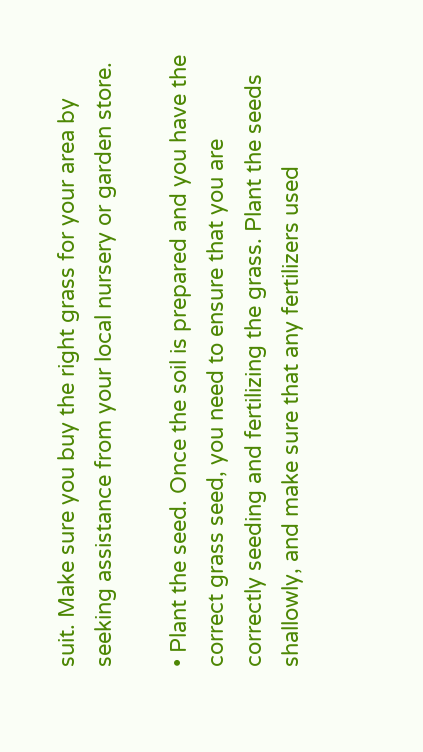suit. Make sure you buy the right grass for your area by seeking assistance from your local nursery or garden store.

• Plant the seed. Once the soil is prepared and you have the correct grass seed, you need to ensure that you are correctly seeding and fertilizing the grass. Plant the seeds shallowly, and make sure that any fertilizers used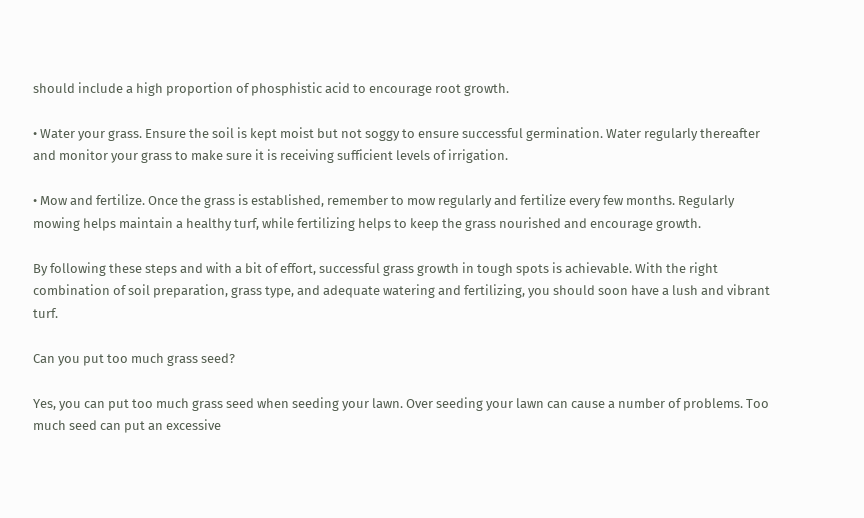should include a high proportion of phosphistic acid to encourage root growth.

• Water your grass. Ensure the soil is kept moist but not soggy to ensure successful germination. Water regularly thereafter and monitor your grass to make sure it is receiving sufficient levels of irrigation.

• Mow and fertilize. Once the grass is established, remember to mow regularly and fertilize every few months. Regularly mowing helps maintain a healthy turf, while fertilizing helps to keep the grass nourished and encourage growth.

By following these steps and with a bit of effort, successful grass growth in tough spots is achievable. With the right combination of soil preparation, grass type, and adequate watering and fertilizing, you should soon have a lush and vibrant turf.

Can you put too much grass seed?

Yes, you can put too much grass seed when seeding your lawn. Over seeding your lawn can cause a number of problems. Too much seed can put an excessive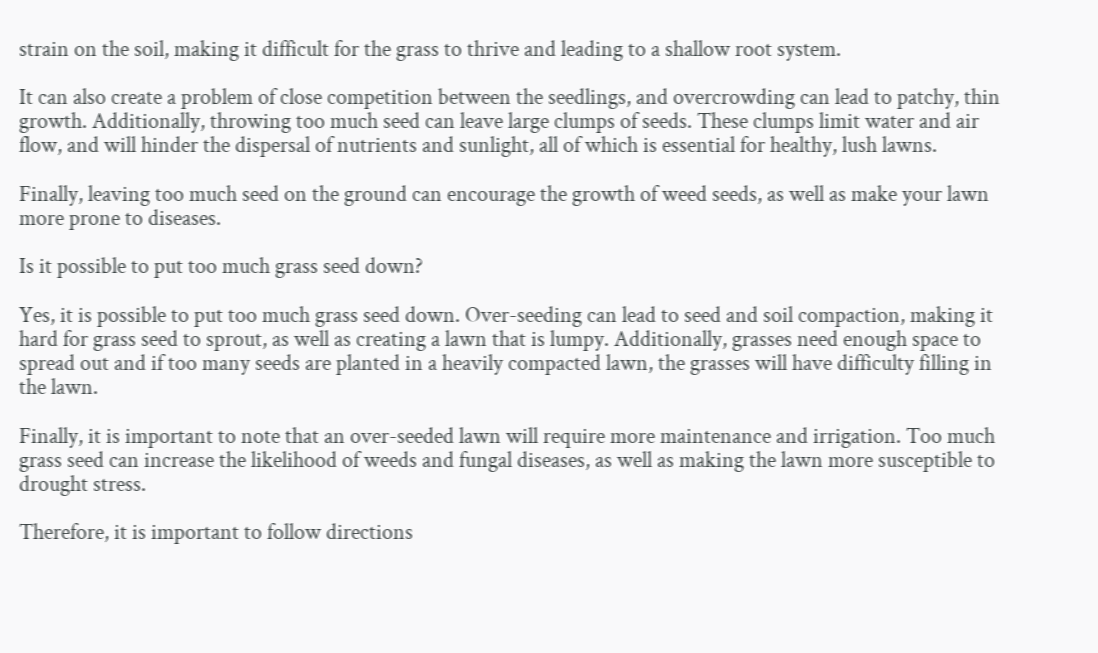strain on the soil, making it difficult for the grass to thrive and leading to a shallow root system.

It can also create a problem of close competition between the seedlings, and overcrowding can lead to patchy, thin growth. Additionally, throwing too much seed can leave large clumps of seeds. These clumps limit water and air flow, and will hinder the dispersal of nutrients and sunlight, all of which is essential for healthy, lush lawns.

Finally, leaving too much seed on the ground can encourage the growth of weed seeds, as well as make your lawn more prone to diseases.

Is it possible to put too much grass seed down?

Yes, it is possible to put too much grass seed down. Over-seeding can lead to seed and soil compaction, making it hard for grass seed to sprout, as well as creating a lawn that is lumpy. Additionally, grasses need enough space to spread out and if too many seeds are planted in a heavily compacted lawn, the grasses will have difficulty filling in the lawn.

Finally, it is important to note that an over-seeded lawn will require more maintenance and irrigation. Too much grass seed can increase the likelihood of weeds and fungal diseases, as well as making the lawn more susceptible to drought stress.

Therefore, it is important to follow directions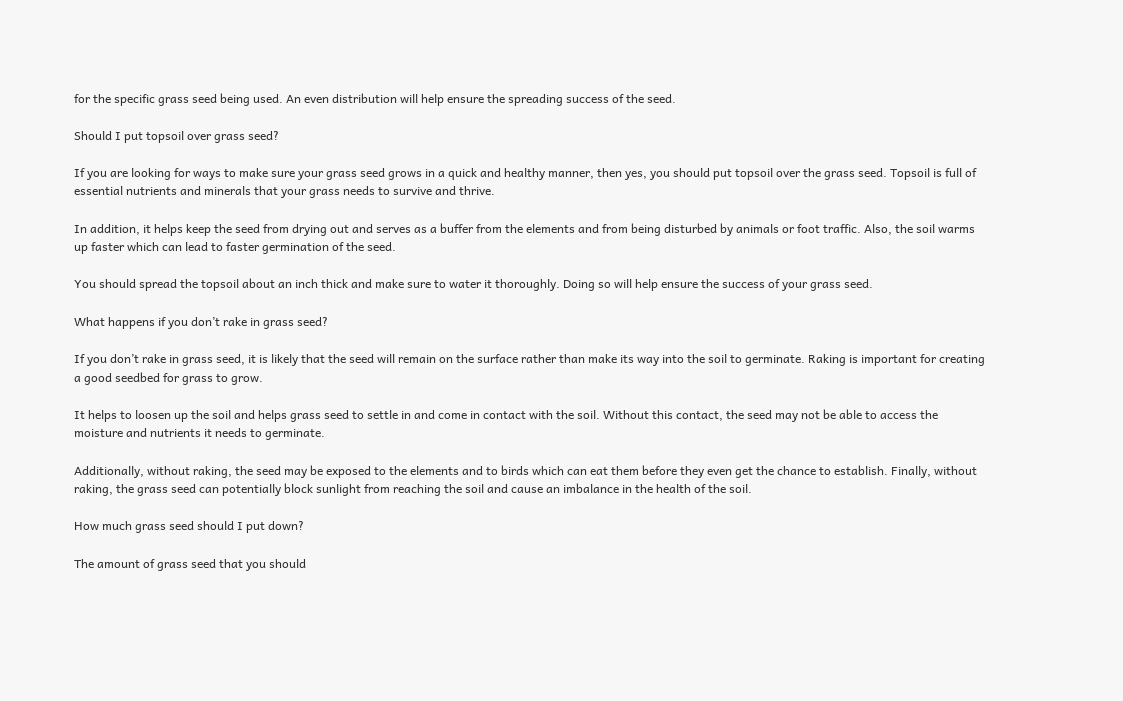for the specific grass seed being used. An even distribution will help ensure the spreading success of the seed.

Should I put topsoil over grass seed?

If you are looking for ways to make sure your grass seed grows in a quick and healthy manner, then yes, you should put topsoil over the grass seed. Topsoil is full of essential nutrients and minerals that your grass needs to survive and thrive.

In addition, it helps keep the seed from drying out and serves as a buffer from the elements and from being disturbed by animals or foot traffic. Also, the soil warms up faster which can lead to faster germination of the seed.

You should spread the topsoil about an inch thick and make sure to water it thoroughly. Doing so will help ensure the success of your grass seed.

What happens if you don’t rake in grass seed?

If you don’t rake in grass seed, it is likely that the seed will remain on the surface rather than make its way into the soil to germinate. Raking is important for creating a good seedbed for grass to grow.

It helps to loosen up the soil and helps grass seed to settle in and come in contact with the soil. Without this contact, the seed may not be able to access the moisture and nutrients it needs to germinate.

Additionally, without raking, the seed may be exposed to the elements and to birds which can eat them before they even get the chance to establish. Finally, without raking, the grass seed can potentially block sunlight from reaching the soil and cause an imbalance in the health of the soil.

How much grass seed should I put down?

The amount of grass seed that you should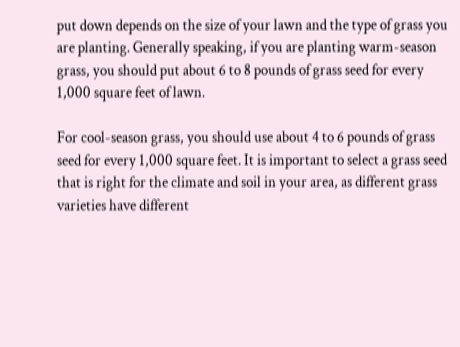put down depends on the size of your lawn and the type of grass you are planting. Generally speaking, if you are planting warm-season grass, you should put about 6 to 8 pounds of grass seed for every 1,000 square feet of lawn.

For cool-season grass, you should use about 4 to 6 pounds of grass seed for every 1,000 square feet. It is important to select a grass seed that is right for the climate and soil in your area, as different grass varieties have different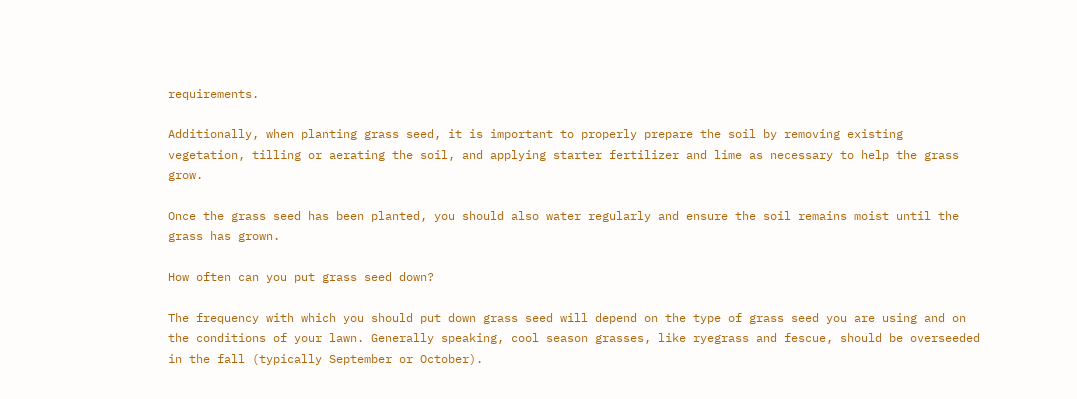requirements.

Additionally, when planting grass seed, it is important to properly prepare the soil by removing existing vegetation, tilling or aerating the soil, and applying starter fertilizer and lime as necessary to help the grass grow.

Once the grass seed has been planted, you should also water regularly and ensure the soil remains moist until the grass has grown.

How often can you put grass seed down?

The frequency with which you should put down grass seed will depend on the type of grass seed you are using and on the conditions of your lawn. Generally speaking, cool season grasses, like ryegrass and fescue, should be overseeded in the fall (typically September or October).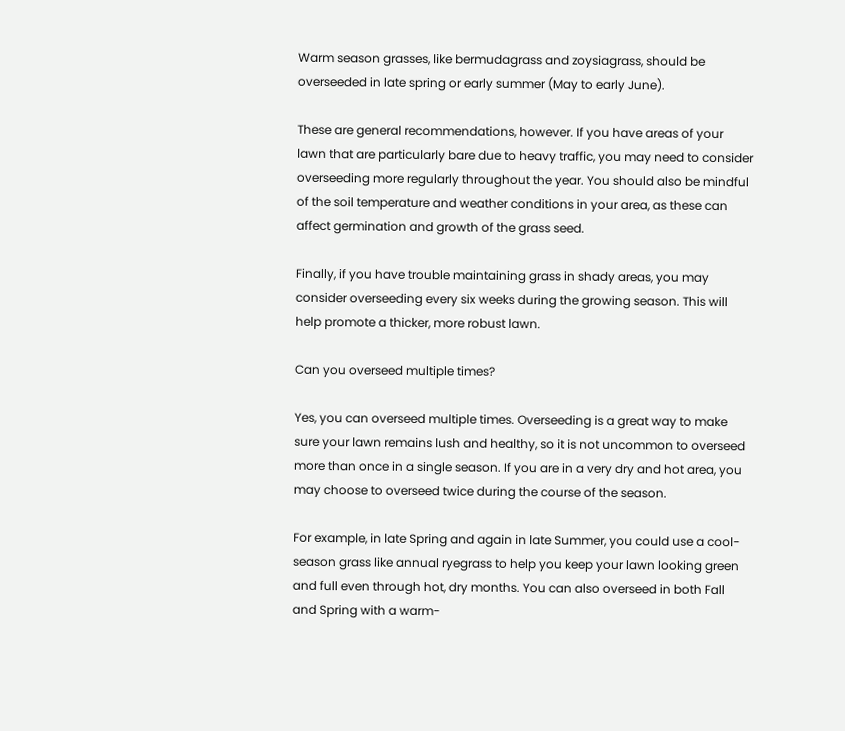Warm season grasses, like bermudagrass and zoysiagrass, should be overseeded in late spring or early summer (May to early June).

These are general recommendations, however. If you have areas of your lawn that are particularly bare due to heavy traffic, you may need to consider overseeding more regularly throughout the year. You should also be mindful of the soil temperature and weather conditions in your area, as these can affect germination and growth of the grass seed.

Finally, if you have trouble maintaining grass in shady areas, you may consider overseeding every six weeks during the growing season. This will help promote a thicker, more robust lawn.

Can you overseed multiple times?

Yes, you can overseed multiple times. Overseeding is a great way to make sure your lawn remains lush and healthy, so it is not uncommon to overseed more than once in a single season. If you are in a very dry and hot area, you may choose to overseed twice during the course of the season.

For example, in late Spring and again in late Summer, you could use a cool-season grass like annual ryegrass to help you keep your lawn looking green and full even through hot, dry months. You can also overseed in both Fall and Spring with a warm-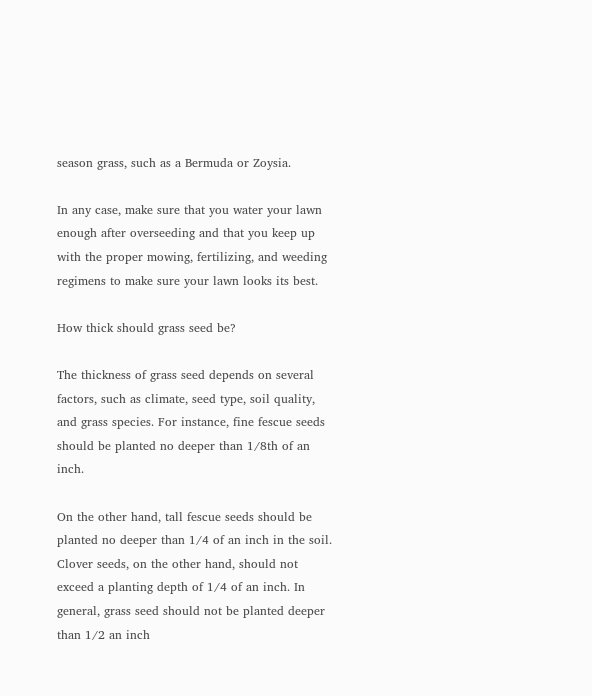season grass, such as a Bermuda or Zoysia.

In any case, make sure that you water your lawn enough after overseeding and that you keep up with the proper mowing, fertilizing, and weeding regimens to make sure your lawn looks its best.

How thick should grass seed be?

The thickness of grass seed depends on several factors, such as climate, seed type, soil quality, and grass species. For instance, fine fescue seeds should be planted no deeper than 1/8th of an inch.

On the other hand, tall fescue seeds should be planted no deeper than 1/4 of an inch in the soil. Clover seeds, on the other hand, should not exceed a planting depth of 1/4 of an inch. In general, grass seed should not be planted deeper than 1/2 an inch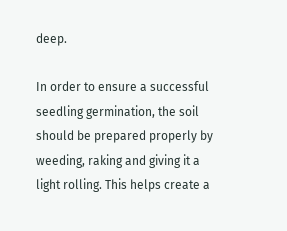deep.

In order to ensure a successful seedling germination, the soil should be prepared properly by weeding, raking and giving it a light rolling. This helps create a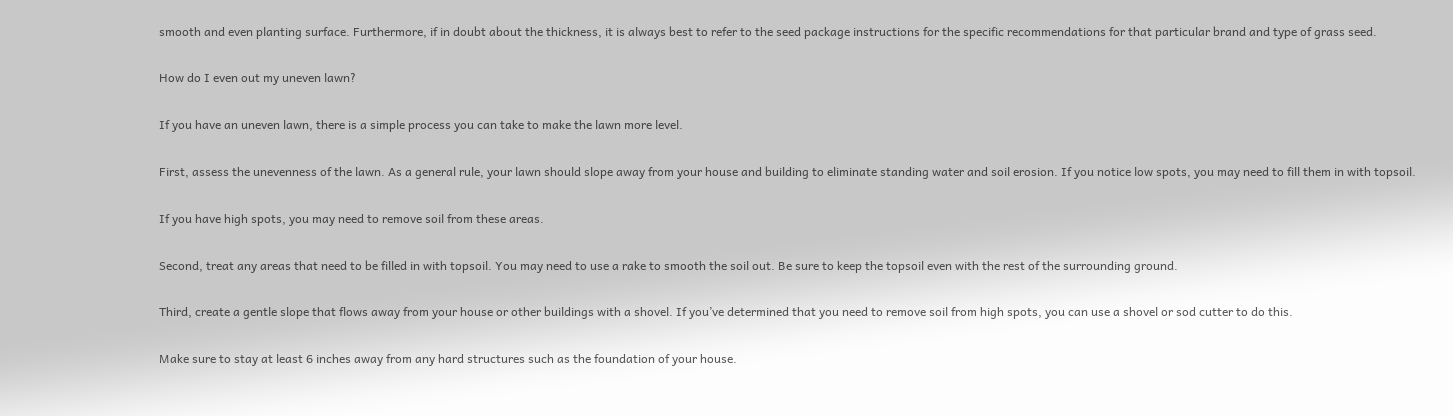smooth and even planting surface. Furthermore, if in doubt about the thickness, it is always best to refer to the seed package instructions for the specific recommendations for that particular brand and type of grass seed.

How do I even out my uneven lawn?

If you have an uneven lawn, there is a simple process you can take to make the lawn more level.

First, assess the unevenness of the lawn. As a general rule, your lawn should slope away from your house and building to eliminate standing water and soil erosion. If you notice low spots, you may need to fill them in with topsoil.

If you have high spots, you may need to remove soil from these areas.

Second, treat any areas that need to be filled in with topsoil. You may need to use a rake to smooth the soil out. Be sure to keep the topsoil even with the rest of the surrounding ground.

Third, create a gentle slope that flows away from your house or other buildings with a shovel. If you’ve determined that you need to remove soil from high spots, you can use a shovel or sod cutter to do this.

Make sure to stay at least 6 inches away from any hard structures such as the foundation of your house.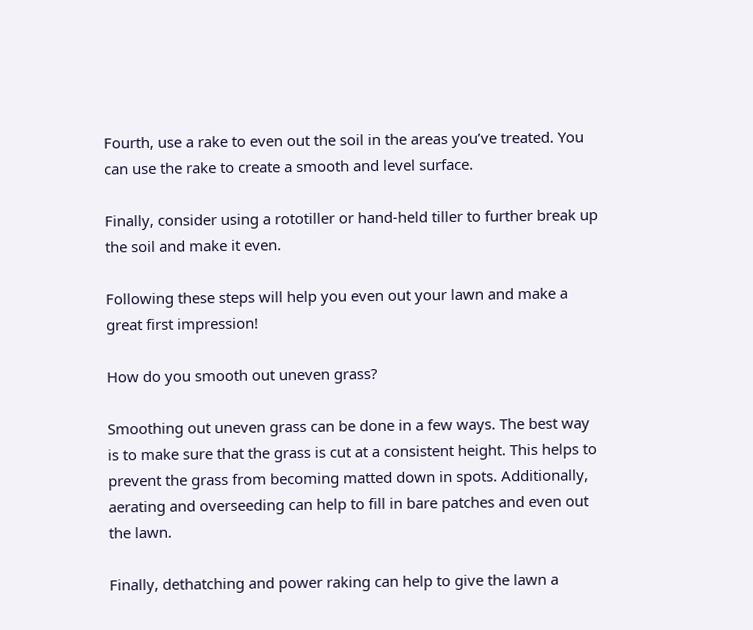Fourth, use a rake to even out the soil in the areas you’ve treated. You can use the rake to create a smooth and level surface.

Finally, consider using a rototiller or hand-held tiller to further break up the soil and make it even.

Following these steps will help you even out your lawn and make a great first impression!

How do you smooth out uneven grass?

Smoothing out uneven grass can be done in a few ways. The best way is to make sure that the grass is cut at a consistent height. This helps to prevent the grass from becoming matted down in spots. Additionally, aerating and overseeding can help to fill in bare patches and even out the lawn.

Finally, dethatching and power raking can help to give the lawn a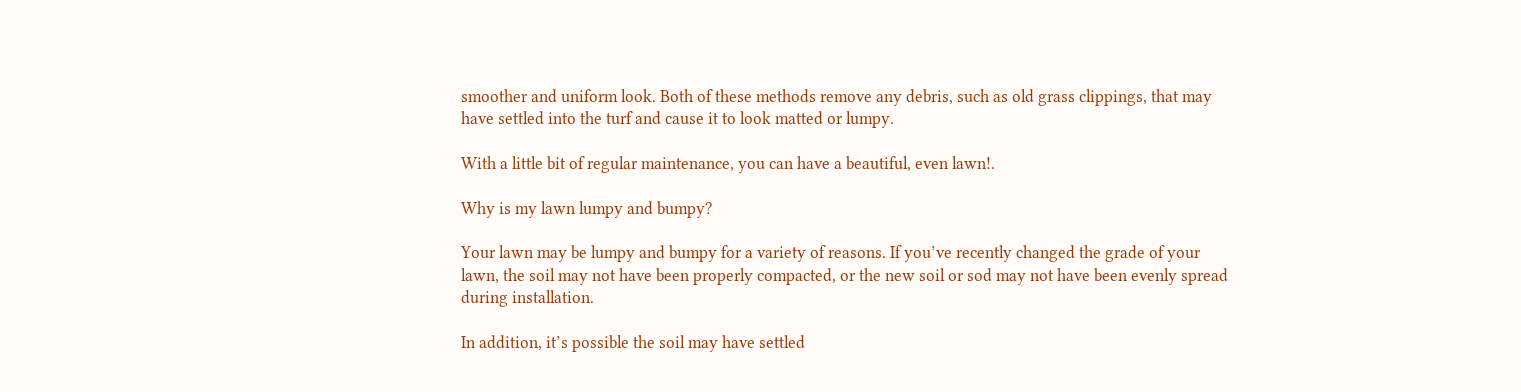smoother and uniform look. Both of these methods remove any debris, such as old grass clippings, that may have settled into the turf and cause it to look matted or lumpy.

With a little bit of regular maintenance, you can have a beautiful, even lawn!.

Why is my lawn lumpy and bumpy?

Your lawn may be lumpy and bumpy for a variety of reasons. If you’ve recently changed the grade of your lawn, the soil may not have been properly compacted, or the new soil or sod may not have been evenly spread during installation.

In addition, it’s possible the soil may have settled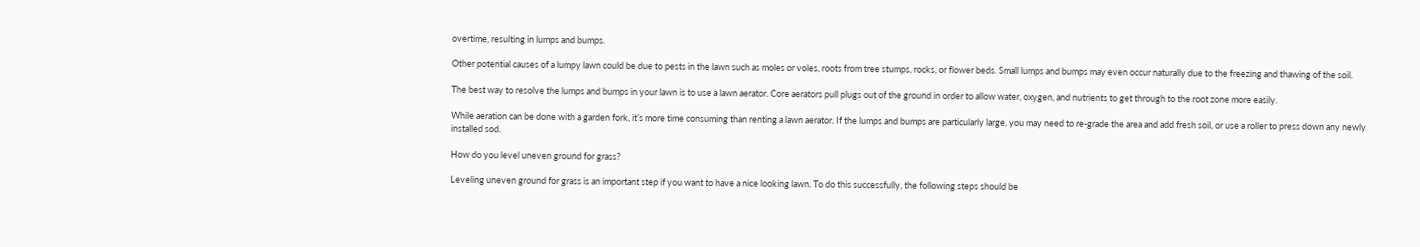overtime, resulting in lumps and bumps.

Other potential causes of a lumpy lawn could be due to pests in the lawn such as moles or voles, roots from tree stumps, rocks, or flower beds. Small lumps and bumps may even occur naturally due to the freezing and thawing of the soil.

The best way to resolve the lumps and bumps in your lawn is to use a lawn aerator. Core aerators pull plugs out of the ground in order to allow water, oxygen, and nutrients to get through to the root zone more easily.

While aeration can be done with a garden fork, it’s more time consuming than renting a lawn aerator. If the lumps and bumps are particularly large, you may need to re-grade the area and add fresh soil, or use a roller to press down any newly installed sod.

How do you level uneven ground for grass?

Leveling uneven ground for grass is an important step if you want to have a nice looking lawn. To do this successfully, the following steps should be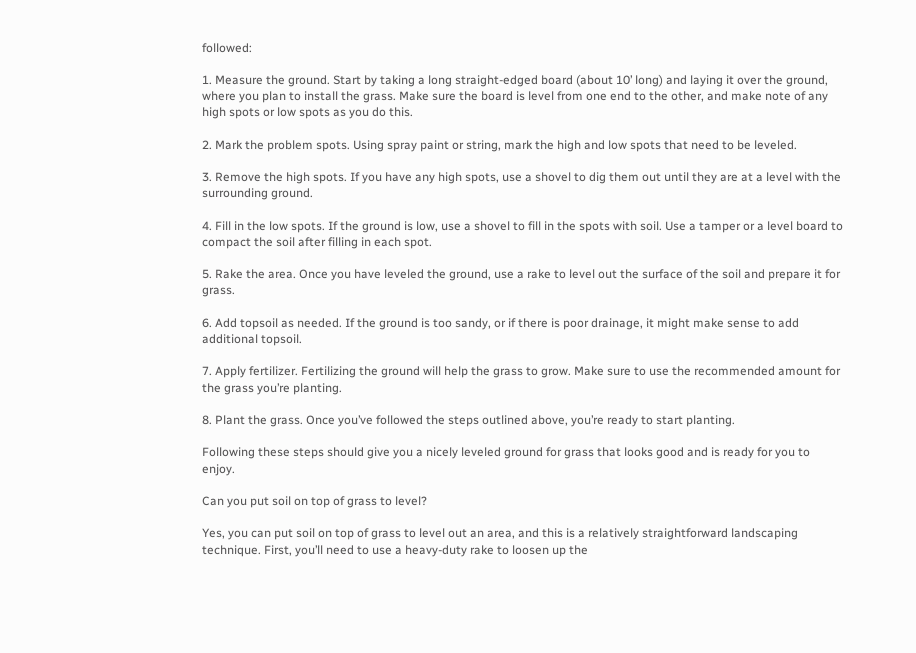followed:

1. Measure the ground. Start by taking a long straight-edged board (about 10’ long) and laying it over the ground, where you plan to install the grass. Make sure the board is level from one end to the other, and make note of any high spots or low spots as you do this.

2. Mark the problem spots. Using spray paint or string, mark the high and low spots that need to be leveled.

3. Remove the high spots. If you have any high spots, use a shovel to dig them out until they are at a level with the surrounding ground.

4. Fill in the low spots. If the ground is low, use a shovel to fill in the spots with soil. Use a tamper or a level board to compact the soil after filling in each spot.

5. Rake the area. Once you have leveled the ground, use a rake to level out the surface of the soil and prepare it for grass.

6. Add topsoil as needed. If the ground is too sandy, or if there is poor drainage, it might make sense to add additional topsoil.

7. Apply fertilizer. Fertilizing the ground will help the grass to grow. Make sure to use the recommended amount for the grass you’re planting.

8. Plant the grass. Once you’ve followed the steps outlined above, you’re ready to start planting.

Following these steps should give you a nicely leveled ground for grass that looks good and is ready for you to enjoy.

Can you put soil on top of grass to level?

Yes, you can put soil on top of grass to level out an area, and this is a relatively straightforward landscaping technique. First, you’ll need to use a heavy-duty rake to loosen up the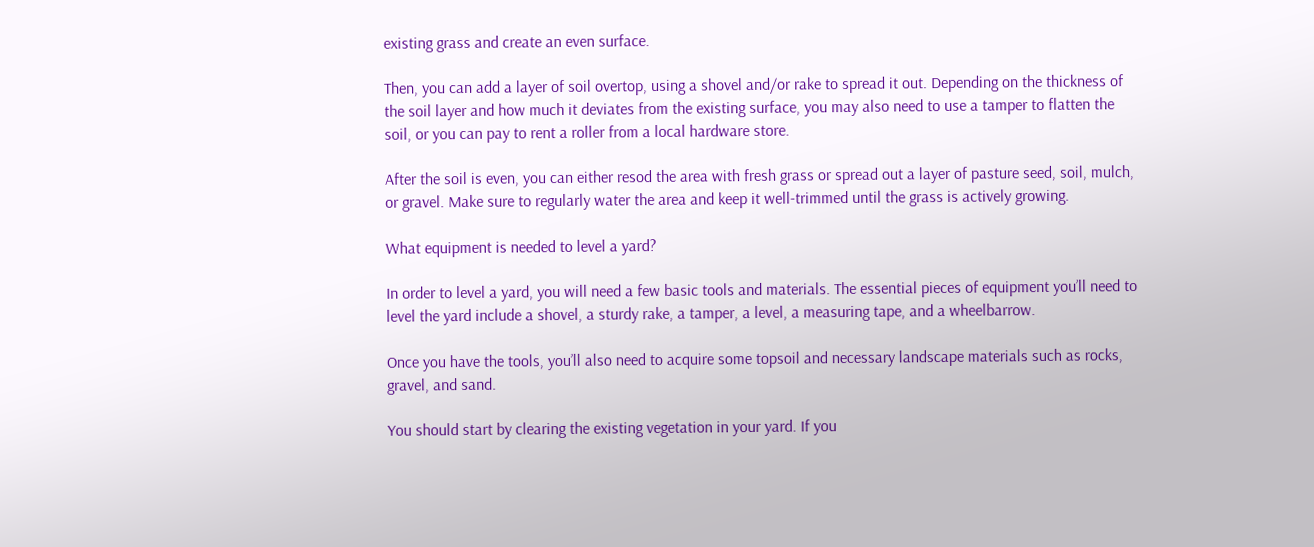existing grass and create an even surface.

Then, you can add a layer of soil overtop, using a shovel and/or rake to spread it out. Depending on the thickness of the soil layer and how much it deviates from the existing surface, you may also need to use a tamper to flatten the soil, or you can pay to rent a roller from a local hardware store.

After the soil is even, you can either resod the area with fresh grass or spread out a layer of pasture seed, soil, mulch, or gravel. Make sure to regularly water the area and keep it well-trimmed until the grass is actively growing.

What equipment is needed to level a yard?

In order to level a yard, you will need a few basic tools and materials. The essential pieces of equipment you’ll need to level the yard include a shovel, a sturdy rake, a tamper, a level, a measuring tape, and a wheelbarrow.

Once you have the tools, you’ll also need to acquire some topsoil and necessary landscape materials such as rocks, gravel, and sand.

You should start by clearing the existing vegetation in your yard. If you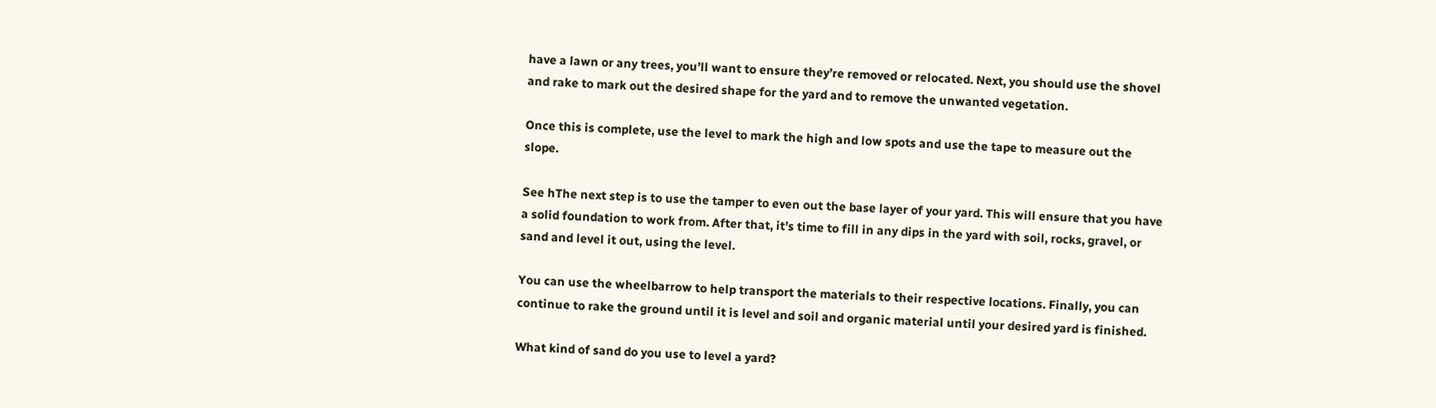have a lawn or any trees, you’ll want to ensure they’re removed or relocated. Next, you should use the shovel and rake to mark out the desired shape for the yard and to remove the unwanted vegetation.

Once this is complete, use the level to mark the high and low spots and use the tape to measure out the slope.

See hThe next step is to use the tamper to even out the base layer of your yard. This will ensure that you have a solid foundation to work from. After that, it’s time to fill in any dips in the yard with soil, rocks, gravel, or sand and level it out, using the level.

You can use the wheelbarrow to help transport the materials to their respective locations. Finally, you can continue to rake the ground until it is level and soil and organic material until your desired yard is finished.

What kind of sand do you use to level a yard?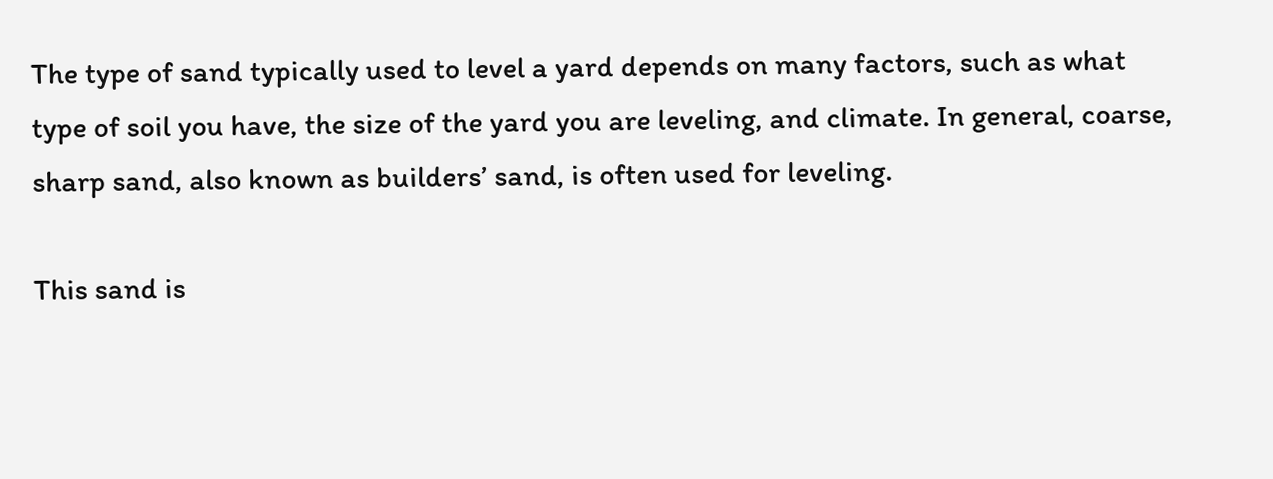The type of sand typically used to level a yard depends on many factors, such as what type of soil you have, the size of the yard you are leveling, and climate. In general, coarse, sharp sand, also known as builders’ sand, is often used for leveling.

This sand is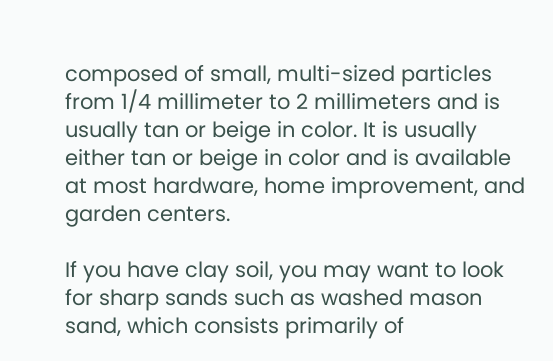composed of small, multi-sized particles from 1/4 millimeter to 2 millimeters and is usually tan or beige in color. It is usually either tan or beige in color and is available at most hardware, home improvement, and garden centers.

If you have clay soil, you may want to look for sharp sands such as washed mason sand, which consists primarily of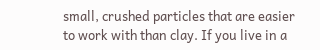small, crushed particles that are easier to work with than clay. If you live in a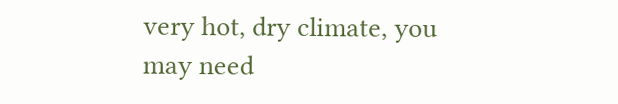very hot, dry climate, you may need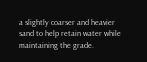a slightly coarser and heavier sand to help retain water while maintaining the grade.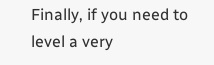Finally, if you need to level a very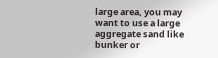large area, you may want to use a large aggregate sand like bunker or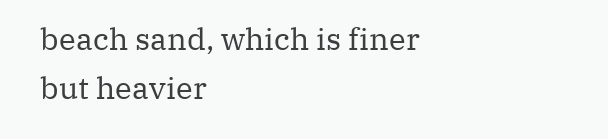beach sand, which is finer but heavier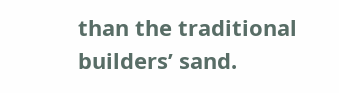than the traditional builders’ sand.